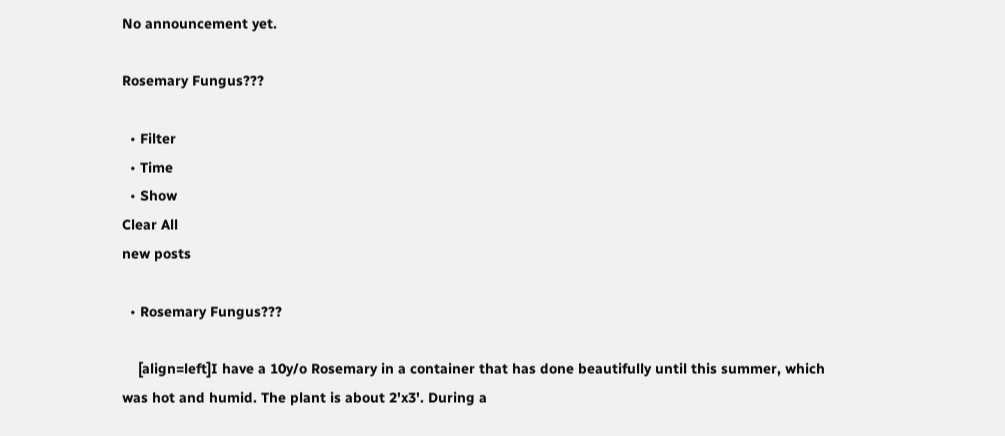No announcement yet.

Rosemary Fungus???

  • Filter
  • Time
  • Show
Clear All
new posts

  • Rosemary Fungus???

    [align=left]I have a 10y/o Rosemary in a container that has done beautifully until this summer, which was hot and humid. The plant is about 2'x3'. During a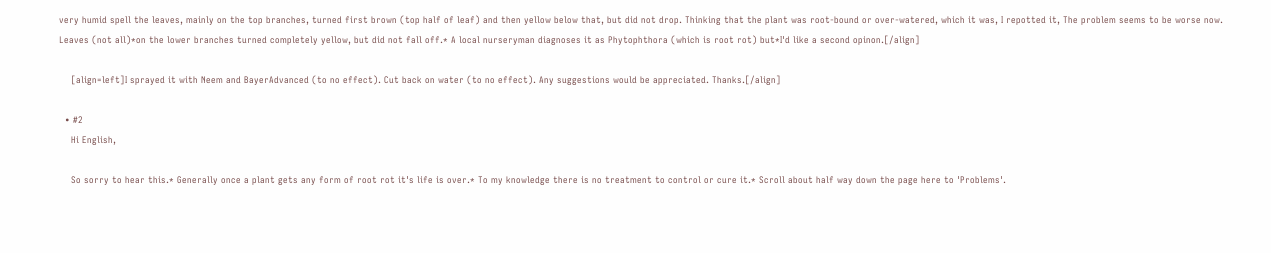very humid spell the leaves, mainly on the top branches, turned first brown (top half of leaf) and then yellow below that, but did not drop. Thinking that the plant was root-bound or over-watered, which it was, I repotted it, The problem seems to be worse now. Leaves (not all)*on the lower branches turned completely yellow, but did not fall off.* A local nurseryman diagnoses it as Phytophthora (which is root rot) but*I'd like a second opinon.[/align]

    [align=left]I sprayed it with Neem and BayerAdvanced (to no effect). Cut back on water (to no effect). Any suggestions would be appreciated. Thanks.[/align]

  • #2
    Hi English,

    So sorry to hear this.* Generally once a plant gets any form of root rot it's life is over.* To my knowledge there is no treatment to control or cure it.* Scroll about half way down the page here to 'Problems'.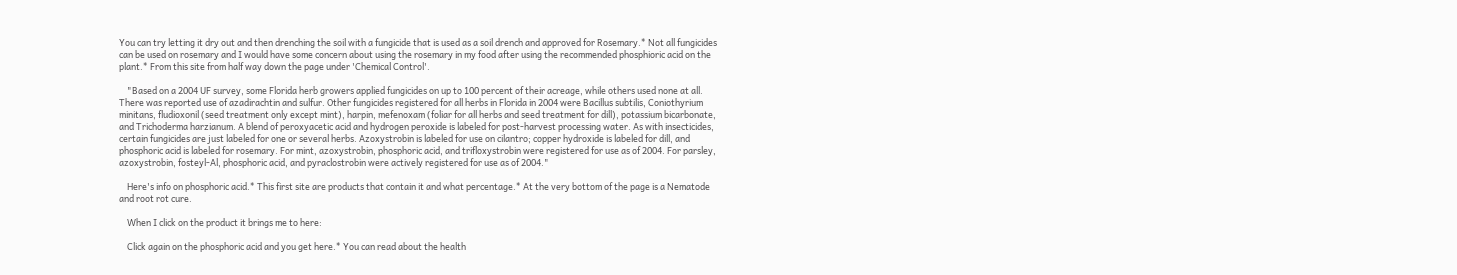You can try letting it dry out and then drenching the soil with a fungicide that is used as a soil drench and approved for Rosemary.* Not all fungicides can be used on rosemary and I would have some concern about using the rosemary in my food after using the recommended phosphioric acid on the plant.* From this site from half way down the page under 'Chemical Control'.

    "Based on a 2004 UF survey, some Florida herb growers applied fungicides on up to 100 percent of their acreage, while others used none at all. There was reported use of azadirachtin and sulfur. Other fungicides registered for all herbs in Florida in 2004 were Bacillus subtilis, Coniothyrium minitans, fludioxonil (seed treatment only except mint), harpin, mefenoxam (foliar for all herbs and seed treatment for dill), potassium bicarbonate, and Trichoderma harzianum. A blend of peroxyacetic acid and hydrogen peroxide is labeled for post-harvest processing water. As with insecticides, certain fungicides are just labeled for one or several herbs. Azoxystrobin is labeled for use on cilantro; copper hydroxide is labeled for dill, and phosphoric acid is labeled for rosemary. For mint, azoxystrobin, phosphoric acid, and trifloxystrobin were registered for use as of 2004. For parsley, azoxystrobin, fosteyl-Al, phosphoric acid, and pyraclostrobin were actively registered for use as of 2004."

    Here's info on phosphoric acid.* This first site are products that contain it and what percentage.* At the very bottom of the page is a Nematode and root rot cure.

    When I click on the product it brings me to here:

    Click again on the phosphoric acid and you get here.* You can read about the health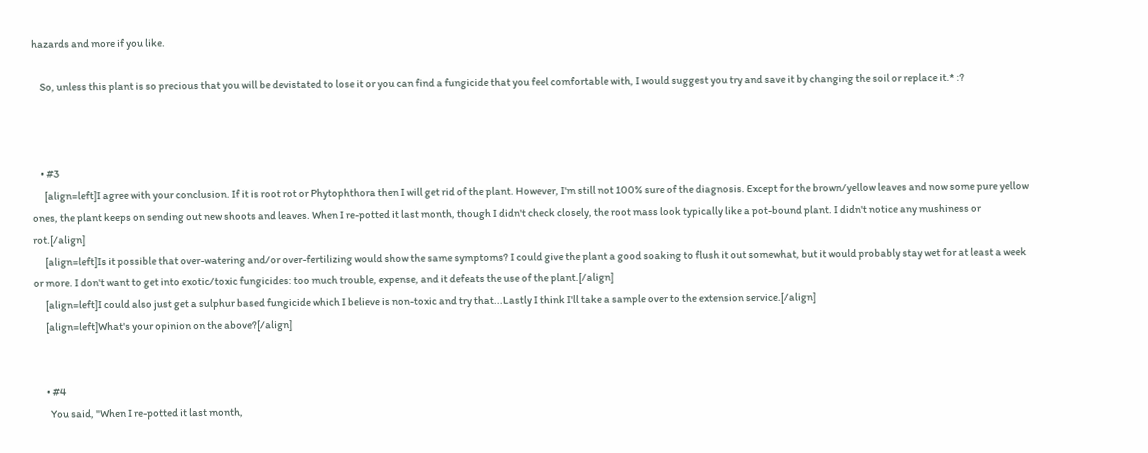hazards and more if you like.

    So, unless this plant is so precious that you will be devistated to lose it or you can find a fungicide that you feel comfortable with, I would suggest you try and save it by changing the soil or replace it.* :?



    • #3
      [align=left]I agree with your conclusion. If it is root rot or Phytophthora then I will get rid of the plant. However, I'm still not 100% sure of the diagnosis. Except for the brown/yellow leaves and now some pure yellow ones, the plant keeps on sending out new shoots and leaves. When I re-potted it last month, though I didn't check closely, the root mass look typically like a pot-bound plant. I didn't notice any mushiness or rot.[/align]
      [align=left]Is it possible that over-watering and/or over-fertilizing would show the same symptoms? I could give the plant a good soaking to flush it out somewhat, but it would probably stay wet for at least a week or more. I don't want to get into exotic/toxic fungicides: too much trouble, expense, and it defeats the use of the plant.[/align]
      [align=left]I could also just get a sulphur based fungicide which I believe is non-toxic and try that...Lastly I think I'll take a sample over to the extension service.[/align]
      [align=left]What's your opinion on the above?[/align]


      • #4
        You said, "When I re-potted it last month,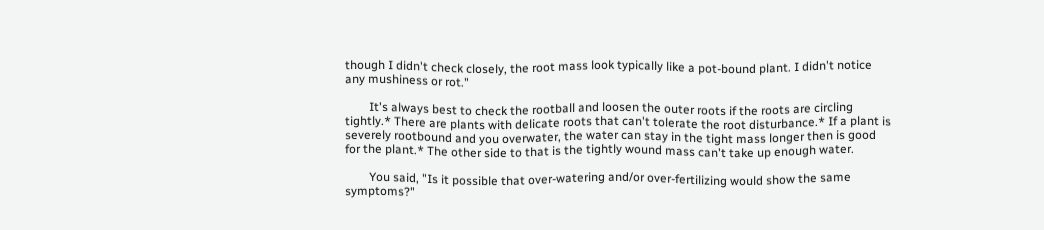though I didn't check closely, the root mass look typically like a pot-bound plant. I didn't notice any mushiness or rot."

        It's always best to check the rootball and loosen the outer roots if the roots are circling tightly.* There are plants with delicate roots that can't tolerate the root disturbance.* If a plant is severely rootbound and you overwater, the water can stay in the tight mass longer then is good for the plant.* The other side to that is the tightly wound mass can't take up enough water.

        You said, "Is it possible that over-watering and/or over-fertilizing would show the same symptoms?"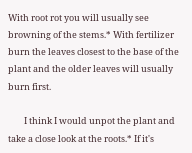With root rot you will usually see browning of the stems.* With fertilizer burn the leaves closest to the base of the plant and the older leaves will usually burn first.

        I think I would unpot the plant and take a close look at the roots.* If it's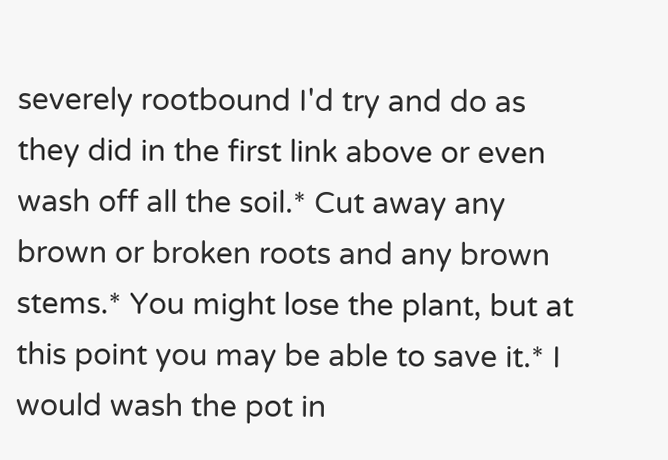severely rootbound I'd try and do as they did in the first link above or even wash off all the soil.* Cut away any brown or broken roots and any brown stems.* You might lose the plant, but at this point you may be able to save it.* I would wash the pot in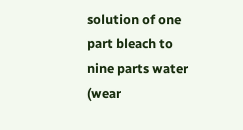solution of one part bleach to nine parts water (wear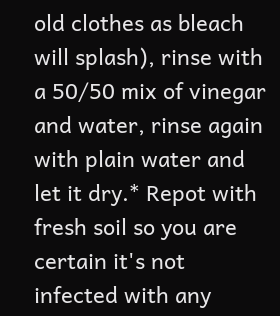old clothes as bleach will splash), rinse with a 50/50 mix of vinegar and water, rinse again with plain water and let it dry.* Repot with fresh soil so you are certain it's not infected with any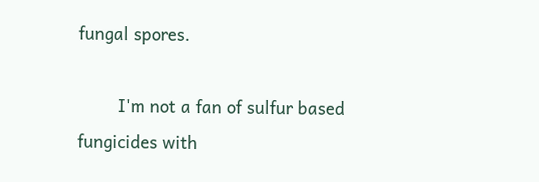fungal spores.

        I'm not a fan of sulfur based fungicides with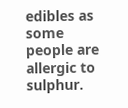edibles as some people are allergic to sulphur.